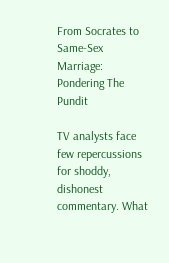From Socrates to Same-Sex Marriage: Pondering The Pundit

TV analysts face few repercussions for shoddy, dishonest commentary. What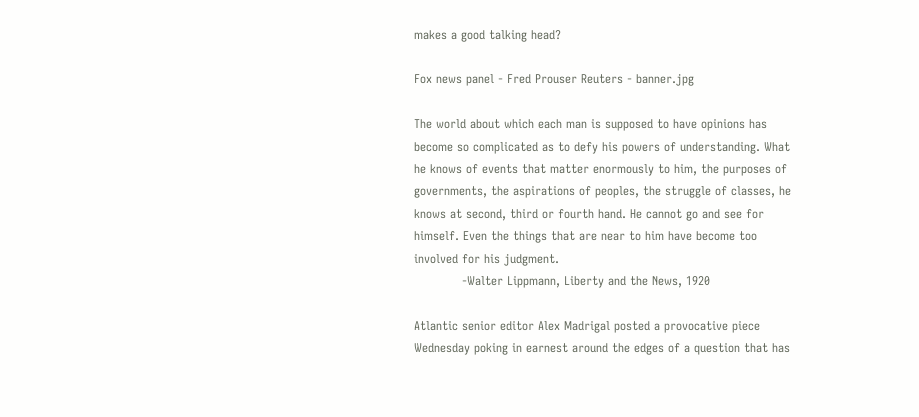makes a good talking head?

Fox news panel - Fred Prouser Reuters - banner.jpg

The world about which each man is supposed to have opinions has become so complicated as to defy his powers of understanding. What he knows of events that matter enormously to him, the purposes of governments, the aspirations of peoples, the struggle of classes, he knows at second, third or fourth hand. He cannot go and see for himself. Even the things that are near to him have become too involved for his judgment.
            -Walter Lippmann, Liberty and the News, 1920

Atlantic senior editor Alex Madrigal posted a provocative piece Wednesday poking in earnest around the edges of a question that has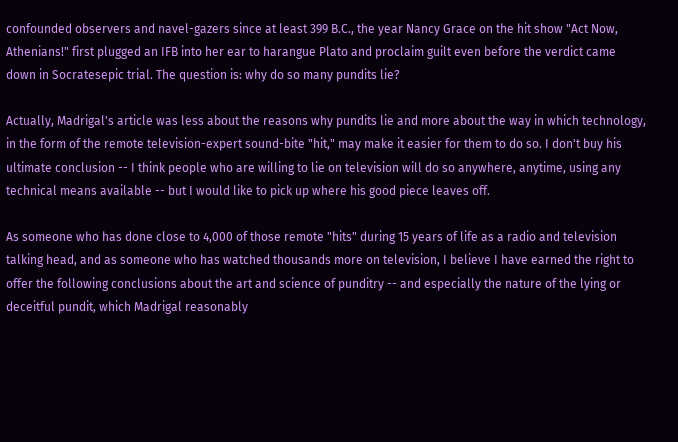confounded observers and navel-gazers since at least 399 B.C., the year Nancy Grace on the hit show "Act Now, Athenians!" first plugged an IFB into her ear to harangue Plato and proclaim guilt even before the verdict came down in Socratesepic trial. The question is: why do so many pundits lie?

Actually, Madrigal's article was less about the reasons why pundits lie and more about the way in which technology, in the form of the remote television-expert sound-bite "hit," may make it easier for them to do so. I don't buy his ultimate conclusion -- I think people who are willing to lie on television will do so anywhere, anytime, using any technical means available -- but I would like to pick up where his good piece leaves off.

As someone who has done close to 4,000 of those remote "hits" during 15 years of life as a radio and television talking head, and as someone who has watched thousands more on television, I believe I have earned the right to offer the following conclusions about the art and science of punditry -- and especially the nature of the lying or deceitful pundit, which Madrigal reasonably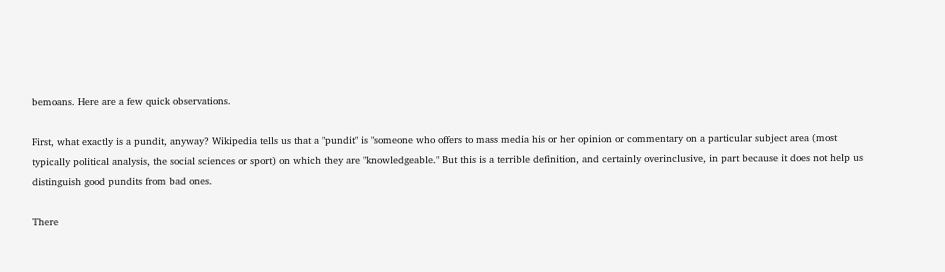bemoans. Here are a few quick observations.

First, what exactly is a pundit, anyway? Wikipedia tells us that a "pundit" is "someone who offers to mass media his or her opinion or commentary on a particular subject area (most typically political analysis, the social sciences or sport) on which they are "knowledgeable." But this is a terrible definition, and certainly overinclusive, in part because it does not help us distinguish good pundits from bad ones.

There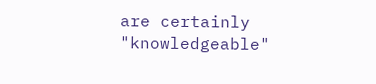are certainly "knowledgeable"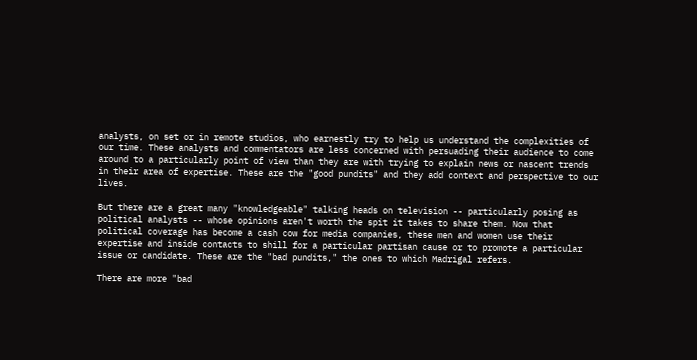analysts, on set or in remote studios, who earnestly try to help us understand the complexities of our time. These analysts and commentators are less concerned with persuading their audience to come around to a particularly point of view than they are with trying to explain news or nascent trends in their area of expertise. These are the "good pundits" and they add context and perspective to our lives.

But there are a great many "knowledgeable" talking heads on television -- particularly posing as political analysts -- whose opinions aren't worth the spit it takes to share them. Now that political coverage has become a cash cow for media companies, these men and women use their expertise and inside contacts to shill for a particular partisan cause or to promote a particular issue or candidate. These are the "bad pundits," the ones to which Madrigal refers.

There are more "bad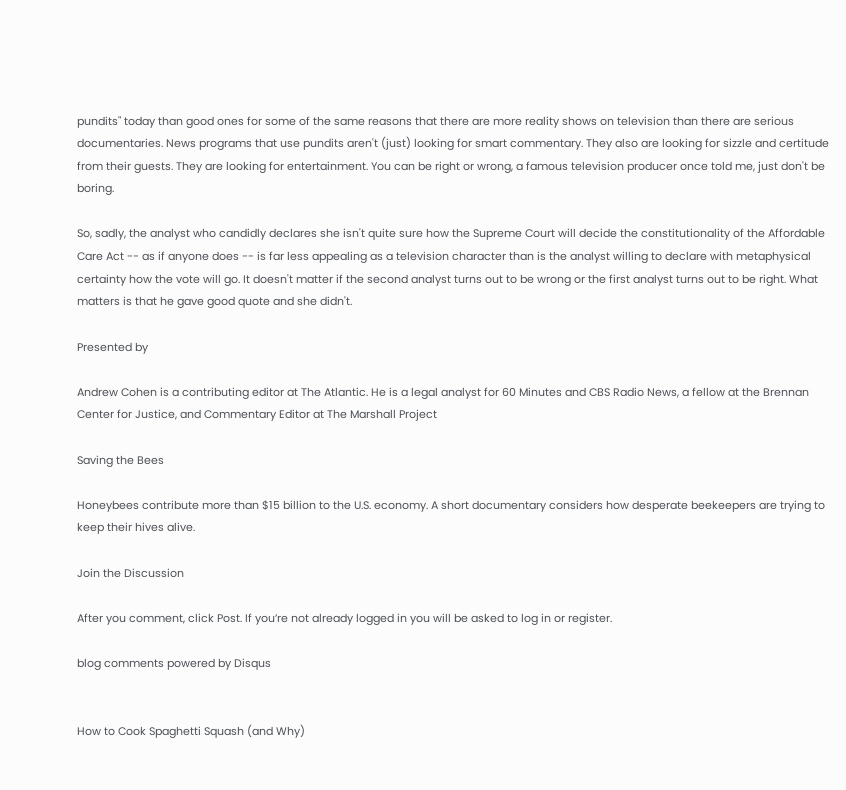pundits" today than good ones for some of the same reasons that there are more reality shows on television than there are serious documentaries. News programs that use pundits aren't (just) looking for smart commentary. They also are looking for sizzle and certitude from their guests. They are looking for entertainment. You can be right or wrong, a famous television producer once told me, just don't be boring.

So, sadly, the analyst who candidly declares she isn't quite sure how the Supreme Court will decide the constitutionality of the Affordable Care Act -- as if anyone does -- is far less appealing as a television character than is the analyst willing to declare with metaphysical certainty how the vote will go. It doesn't matter if the second analyst turns out to be wrong or the first analyst turns out to be right. What matters is that he gave good quote and she didn't.

Presented by

Andrew Cohen is a contributing editor at The Atlantic. He is a legal analyst for 60 Minutes and CBS Radio News, a fellow at the Brennan Center for Justice, and Commentary Editor at The Marshall Project

Saving the Bees

Honeybees contribute more than $15 billion to the U.S. economy. A short documentary considers how desperate beekeepers are trying to keep their hives alive.

Join the Discussion

After you comment, click Post. If you’re not already logged in you will be asked to log in or register.

blog comments powered by Disqus


How to Cook Spaghetti Squash (and Why)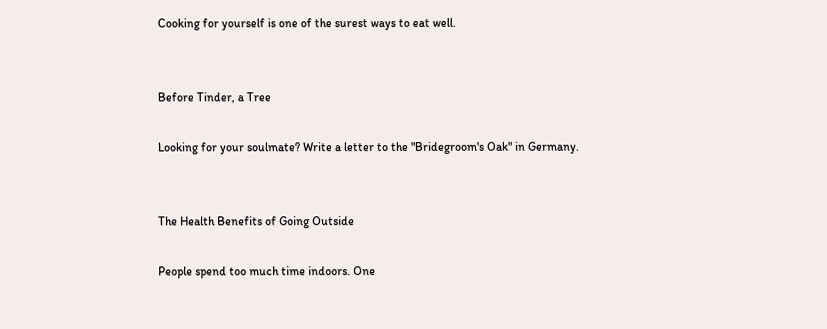Cooking for yourself is one of the surest ways to eat well.


Before Tinder, a Tree

Looking for your soulmate? Write a letter to the "Bridegroom's Oak" in Germany.


The Health Benefits of Going Outside

People spend too much time indoors. One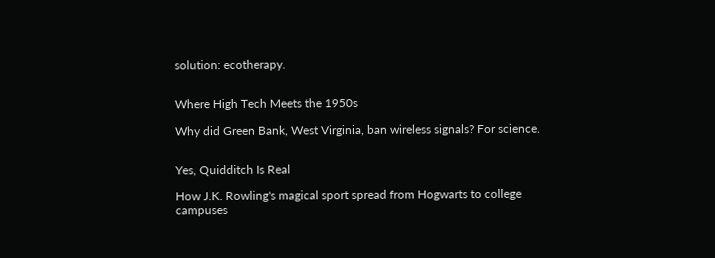solution: ecotherapy.


Where High Tech Meets the 1950s

Why did Green Bank, West Virginia, ban wireless signals? For science.


Yes, Quidditch Is Real

How J.K. Rowling's magical sport spread from Hogwarts to college campuses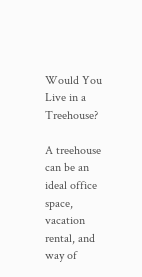Would You Live in a Treehouse?

A treehouse can be an ideal office space, vacation rental, and way of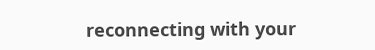reconnecting with your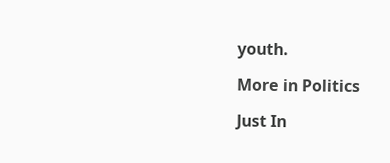youth.

More in Politics

Just In